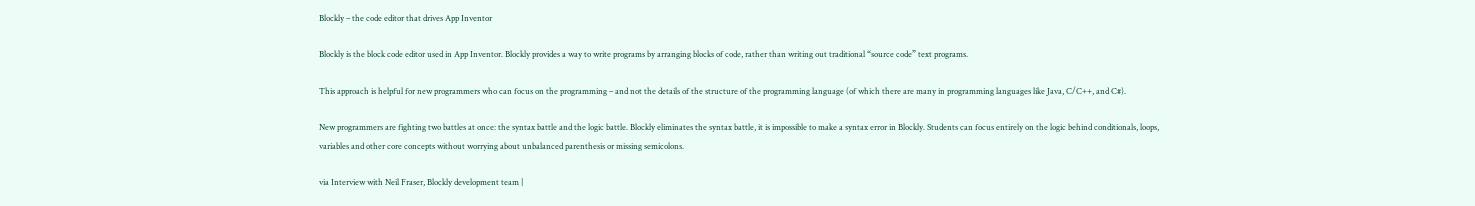Blockly – the code editor that drives App Inventor

Blockly is the block code editor used in App Inventor. Blockly provides a way to write programs by arranging blocks of code, rather than writing out traditional “source code” text programs.

This approach is helpful for new programmers who can focus on the programming – and not the details of the structure of the programming language (of which there are many in programming languages like Java, C/C++, and C#).

New programmers are fighting two battles at once: the syntax battle and the logic battle. Blockly eliminates the syntax battle, it is impossible to make a syntax error in Blockly. Students can focus entirely on the logic behind conditionals, loops, variables and other core concepts without worrying about unbalanced parenthesis or missing semicolons.

via Interview with Neil Fraser, Blockly development team |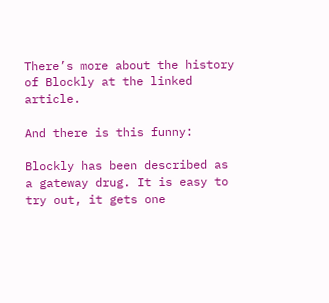There’s more about the history of Blockly at the linked article.

And there is this funny:

Blockly has been described as a gateway drug. It is easy to try out, it gets one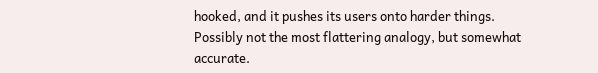hooked, and it pushes its users onto harder things. Possibly not the most flattering analogy, but somewhat accurate.